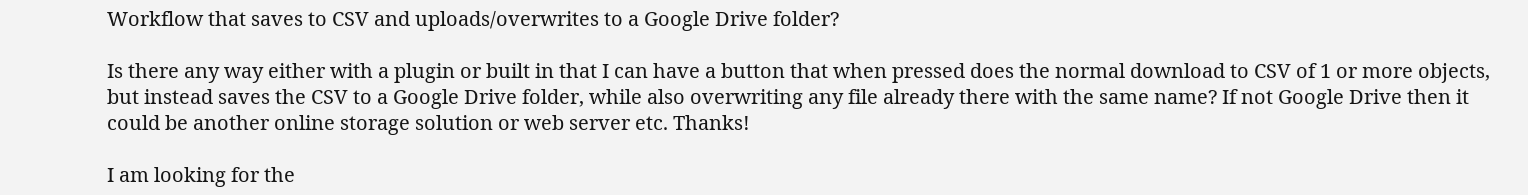Workflow that saves to CSV and uploads/overwrites to a Google Drive folder?

Is there any way either with a plugin or built in that I can have a button that when pressed does the normal download to CSV of 1 or more objects, but instead saves the CSV to a Google Drive folder, while also overwriting any file already there with the same name? If not Google Drive then it could be another online storage solution or web server etc. Thanks!

I am looking for the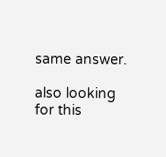same answer.

also looking for this